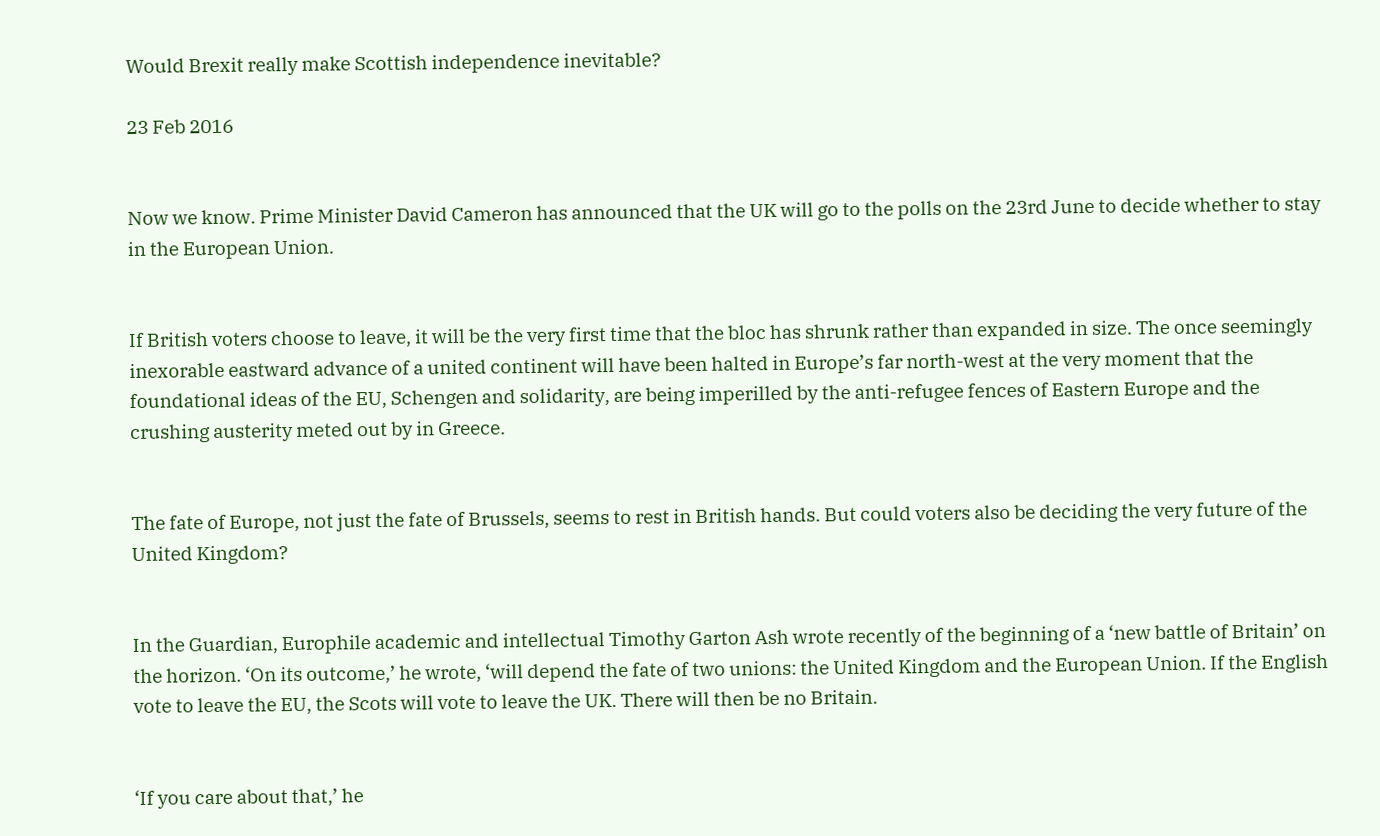Would Brexit really make Scottish independence inevitable?

23 Feb 2016


Now we know. Prime Minister David Cameron has announced that the UK will go to the polls on the 23rd June to decide whether to stay in the European Union.


If British voters choose to leave, it will be the very first time that the bloc has shrunk rather than expanded in size. The once seemingly inexorable eastward advance of a united continent will have been halted in Europe’s far north-west at the very moment that the foundational ideas of the EU, Schengen and solidarity, are being imperilled by the anti-refugee fences of Eastern Europe and the crushing austerity meted out by in Greece.


The fate of Europe, not just the fate of Brussels, seems to rest in British hands. But could voters also be deciding the very future of the United Kingdom?


In the Guardian, Europhile academic and intellectual Timothy Garton Ash wrote recently of the beginning of a ‘new battle of Britain’ on the horizon. ‘On its outcome,’ he wrote, ‘will depend the fate of two unions: the United Kingdom and the European Union. If the English vote to leave the EU, the Scots will vote to leave the UK. There will then be no Britain.


‘If you care about that,’ he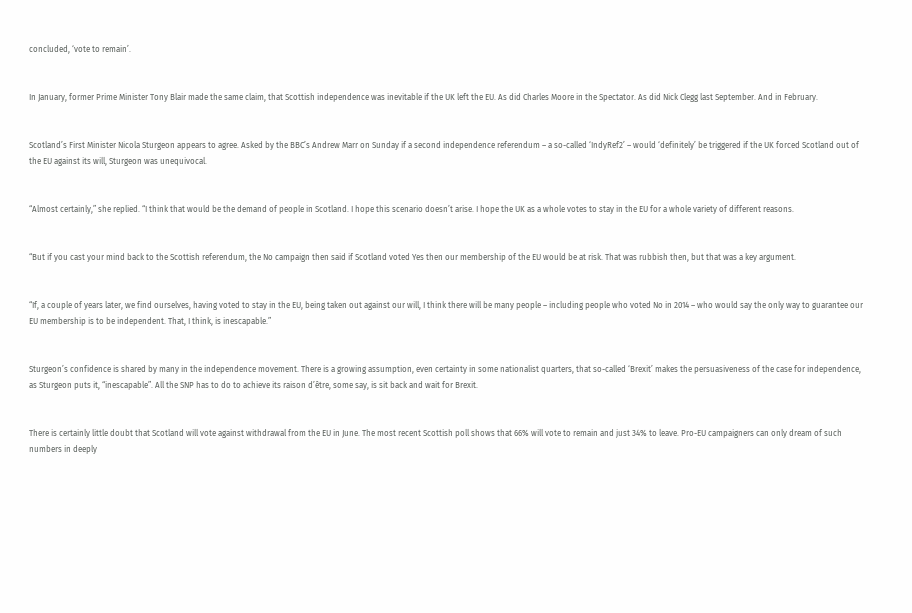concluded, ‘vote to remain’.


In January, former Prime Minister Tony Blair made the same claim, that Scottish independence was inevitable if the UK left the EU. As did Charles Moore in the Spectator. As did Nick Clegg last September. And in February.


Scotland’s First Minister Nicola Sturgeon appears to agree. Asked by the BBC’s Andrew Marr on Sunday if a second independence referendum – a so-called ‘IndyRef2’ – would ‘definitely’ be triggered if the UK forced Scotland out of the EU against its will, Sturgeon was unequivocal.


“Almost certainly,” she replied. “I think that would be the demand of people in Scotland. I hope this scenario doesn’t arise. I hope the UK as a whole votes to stay in the EU for a whole variety of different reasons.


“But if you cast your mind back to the Scottish referendum, the No campaign then said if Scotland voted Yes then our membership of the EU would be at risk. That was rubbish then, but that was a key argument.


“If, a couple of years later, we find ourselves, having voted to stay in the EU, being taken out against our will, I think there will be many people – including people who voted No in 2014 – who would say the only way to guarantee our EU membership is to be independent. That, I think, is inescapable.”


Sturgeon’s confidence is shared by many in the independence movement. There is a growing assumption, even certainty in some nationalist quarters, that so-called ‘Brexit’ makes the persuasiveness of the case for independence, as Sturgeon puts it, “inescapable”. All the SNP has to do to achieve its raison d’être, some say, is sit back and wait for Brexit.


There is certainly little doubt that Scotland will vote against withdrawal from the EU in June. The most recent Scottish poll shows that 66% will vote to remain and just 34% to leave. Pro-EU campaigners can only dream of such numbers in deeply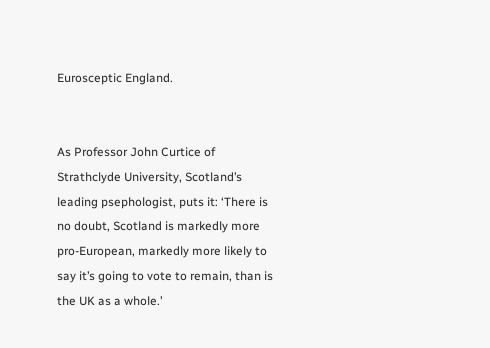Eurosceptic England.


As Professor John Curtice of Strathclyde University, Scotland’s leading psephologist, puts it: ‘There is no doubt, Scotland is markedly more pro-European, markedly more likely to say it’s going to vote to remain, than is the UK as a whole.’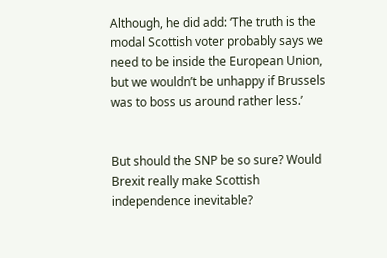Although, he did add: ‘The truth is the modal Scottish voter probably says we need to be inside the European Union, but we wouldn’t be unhappy if Brussels was to boss us around rather less.’


But should the SNP be so sure? Would Brexit really make Scottish independence inevitable?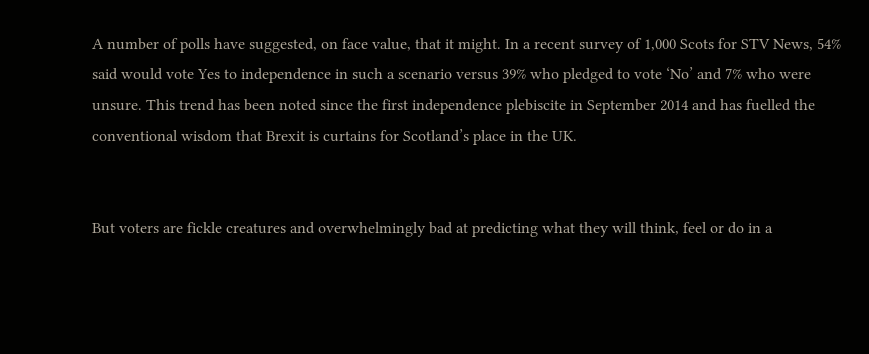A number of polls have suggested, on face value, that it might. In a recent survey of 1,000 Scots for STV News, 54% said would vote Yes to independence in such a scenario versus 39% who pledged to vote ‘No’ and 7% who were unsure. This trend has been noted since the first independence plebiscite in September 2014 and has fuelled the conventional wisdom that Brexit is curtains for Scotland’s place in the UK.


But voters are fickle creatures and overwhelmingly bad at predicting what they will think, feel or do in a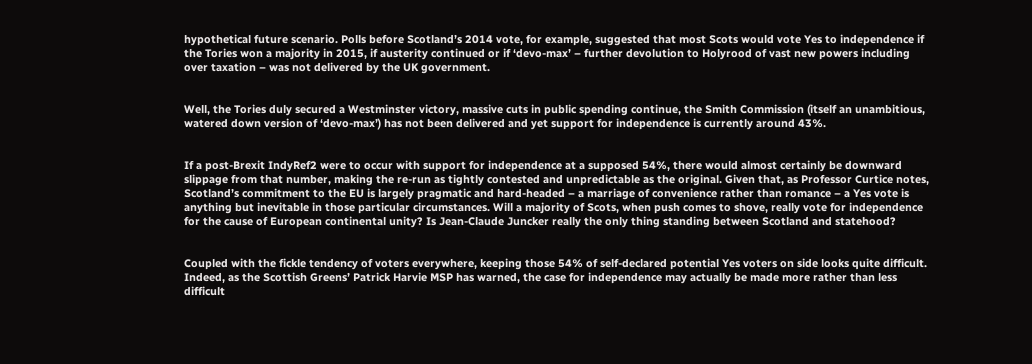hypothetical future scenario. Polls before Scotland’s 2014 vote, for example, suggested that most Scots would vote Yes to independence if the Tories won a majority in 2015, if austerity continued or if ‘devo-max’ – further devolution to Holyrood of vast new powers including over taxation – was not delivered by the UK government.


Well, the Tories duly secured a Westminster victory, massive cuts in public spending continue, the Smith Commission (itself an unambitious, watered down version of ‘devo-max’) has not been delivered and yet support for independence is currently around 43%.


If a post-Brexit IndyRef2 were to occur with support for independence at a supposed 54%, there would almost certainly be downward slippage from that number, making the re-run as tightly contested and unpredictable as the original. Given that, as Professor Curtice notes, Scotland’s commitment to the EU is largely pragmatic and hard-headed – a marriage of convenience rather than romance – a Yes vote is anything but inevitable in those particular circumstances. Will a majority of Scots, when push comes to shove, really vote for independence for the cause of European continental unity? Is Jean-Claude Juncker really the only thing standing between Scotland and statehood?


Coupled with the fickle tendency of voters everywhere, keeping those 54% of self-declared potential Yes voters on side looks quite difficult. Indeed, as the Scottish Greens’ Patrick Harvie MSP has warned, the case for independence may actually be made more rather than less difficult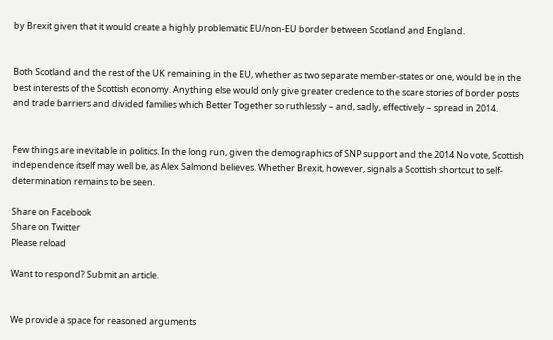by Brexit given that it would create a highly problematic EU/non-EU border between Scotland and England.


Both Scotland and the rest of the UK remaining in the EU, whether as two separate member-states or one, would be in the best interests of the Scottish economy. Anything else would only give greater credence to the scare stories of border posts and trade barriers and divided families which Better Together so ruthlessly – and, sadly, effectively – spread in 2014.


Few things are inevitable in politics. In the long run, given the demographics of SNP support and the 2014 No vote, Scottish independence itself may well be, as Alex Salmond believes. Whether Brexit, however, signals a Scottish shortcut to self-determination remains to be seen.

Share on Facebook
Share on Twitter
Please reload

Want to respond? Submit an article.


We provide a space for reasoned arguments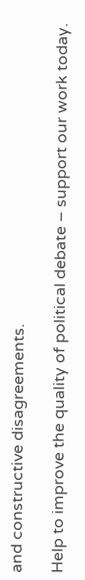and constructive disagreements.

Help to improve the quality of political debate – support our work today.